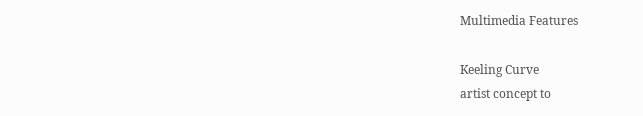Multimedia Features

Keeling Curve
artist concept to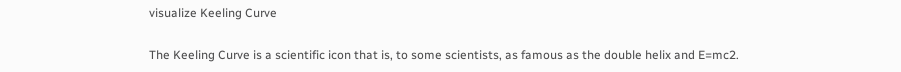visualize Keeling Curve

The Keeling Curve is a scientific icon that is, to some scientists, as famous as the double helix and E=mc2.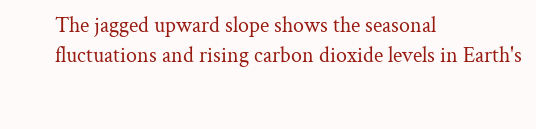The jagged upward slope shows the seasonal fluctuations and rising carbon dioxide levels in Earth's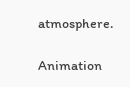atmosphere.

Animation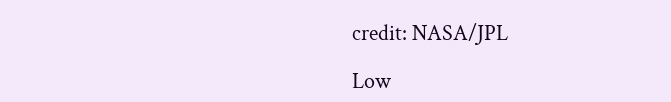credit: NASA/JPL

Low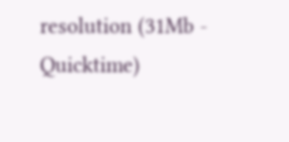resolution (31Mb - Quicktime)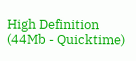High Definition (44Mb - Quicktime)